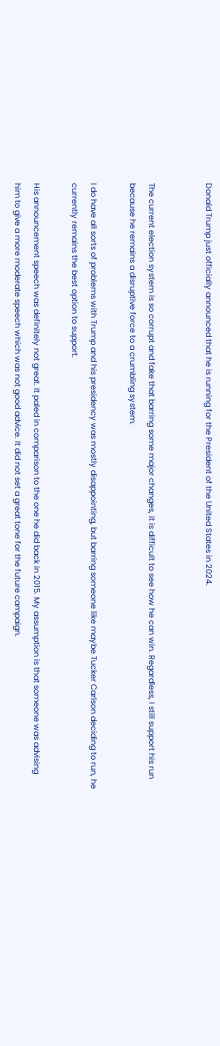Donald Trump just officially announced that he is running for the President of the United States in 2024.


The current election system is so corrupt and fake that barring some major changes, it is difficult to see how he can win. Regardless, I still support his run because he remains a disruptive force to a crumbling system.

I do have all sorts of problems with Trump and his presidency was mostly disappointing, but barring someone like maybe Tucker Carlson deciding to run, he currently remains the best option to support.

His announcement speech was definitely not great. It paled in comparison to the one he did back in 2015. My assumption is that someone was advising him to give a more moderate speech which was not good advice. It did not set a great tone for the future campaign.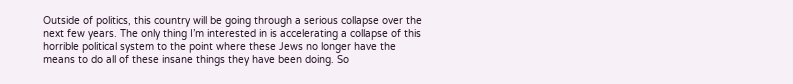Outside of politics, this country will be going through a serious collapse over the next few years. The only thing I’m interested in is accelerating a collapse of this horrible political system to the point where these Jews no longer have the means to do all of these insane things they have been doing. So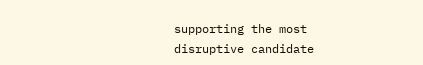supporting the most disruptive candidate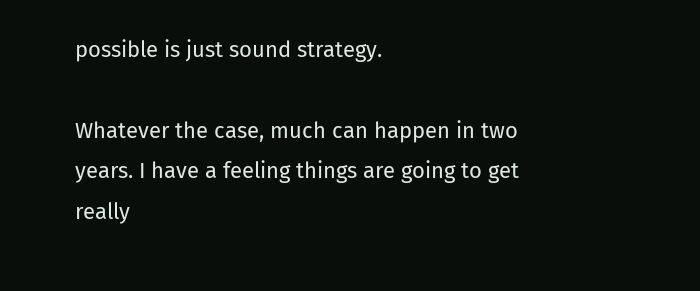possible is just sound strategy.

Whatever the case, much can happen in two years. I have a feeling things are going to get really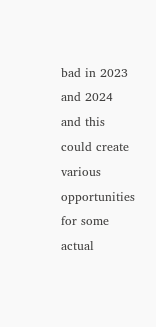bad in 2023 and 2024 and this could create various opportunities for some actual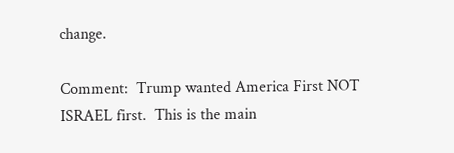change.

Comment:  Trump wanted America First NOT ISRAEL first.  This is the main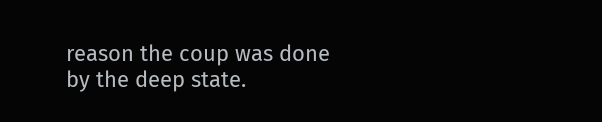reason the coup was done by the deep state.